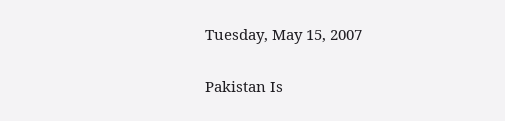Tuesday, May 15, 2007

Pakistan Is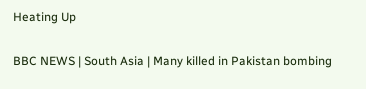Heating Up

BBC NEWS | South Asia | Many killed in Pakistan bombing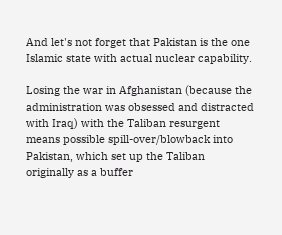And let's not forget that Pakistan is the one Islamic state with actual nuclear capability.

Losing the war in Afghanistan (because the administration was obsessed and distracted with Iraq) with the Taliban resurgent means possible spill-over/blowback into Pakistan, which set up the Taliban originally as a buffer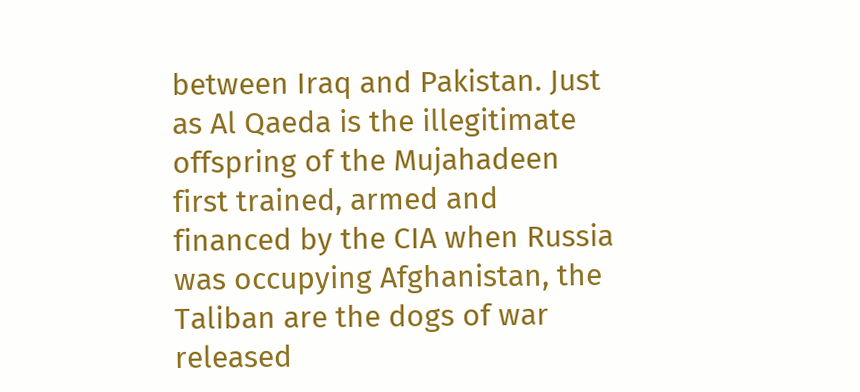between Iraq and Pakistan. Just as Al Qaeda is the illegitimate offspring of the Mujahadeen first trained, armed and financed by the CIA when Russia was occupying Afghanistan, the Taliban are the dogs of war released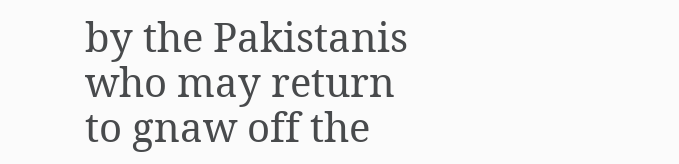by the Pakistanis who may return to gnaw off the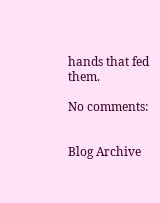hands that fed them.

No comments:


Blog Archive